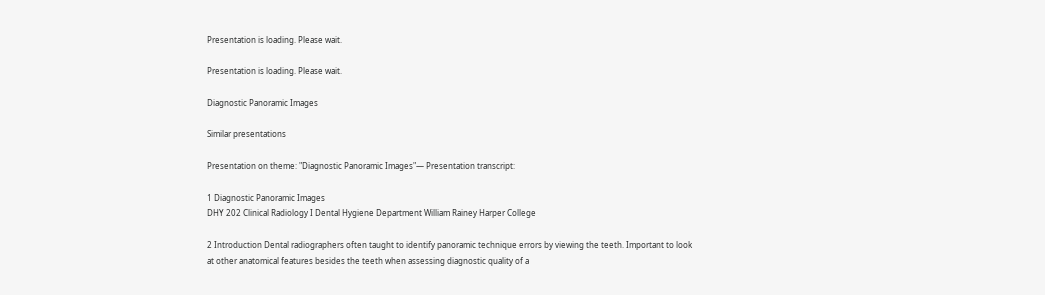Presentation is loading. Please wait.

Presentation is loading. Please wait.

Diagnostic Panoramic Images

Similar presentations

Presentation on theme: "Diagnostic Panoramic Images"— Presentation transcript:

1 Diagnostic Panoramic Images
DHY 202 Clinical Radiology I Dental Hygiene Department William Rainey Harper College

2 Introduction Dental radiographers often taught to identify panoramic technique errors by viewing the teeth. Important to look at other anatomical features besides the teeth when assessing diagnostic quality of a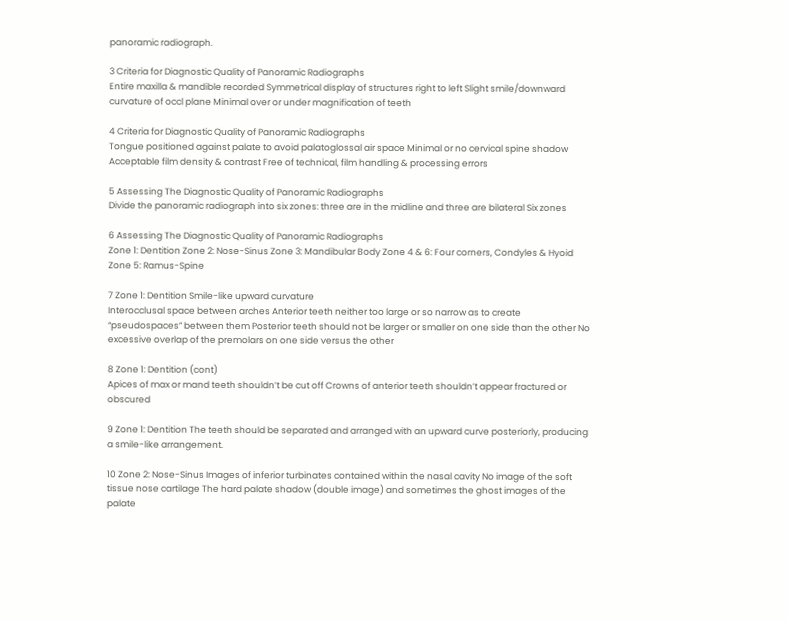panoramic radiograph.

3 Criteria for Diagnostic Quality of Panoramic Radiographs
Entire maxilla & mandible recorded Symmetrical display of structures right to left Slight smile/downward curvature of occl plane Minimal over or under magnification of teeth

4 Criteria for Diagnostic Quality of Panoramic Radiographs
Tongue positioned against palate to avoid palatoglossal air space Minimal or no cervical spine shadow Acceptable film density & contrast Free of technical, film handling & processing errors

5 Assessing The Diagnostic Quality of Panoramic Radiographs
Divide the panoramic radiograph into six zones: three are in the midline and three are bilateral Six zones

6 Assessing The Diagnostic Quality of Panoramic Radiographs
Zone 1: Dentition Zone 2: Nose-Sinus Zone 3: Mandibular Body Zone 4 & 6: Four corners, Condyles & Hyoid Zone 5: Ramus-Spine

7 Zone 1: Dentition Smile-like upward curvature
Interocclusal space between arches Anterior teeth neither too large or so narrow as to create “pseudospaces” between them Posterior teeth should not be larger or smaller on one side than the other No excessive overlap of the premolars on one side versus the other

8 Zone 1: Dentition (cont)
Apices of max or mand teeth shouldn’t be cut off Crowns of anterior teeth shouldn’t appear fractured or obscured

9 Zone 1: Dentition The teeth should be separated and arranged with an upward curve posteriorly, producing a smile-like arrangement.

10 Zone 2: Nose-Sinus Images of inferior turbinates contained within the nasal cavity No image of the soft tissue nose cartilage The hard palate shadow (double image) and sometimes the ghost images of the palate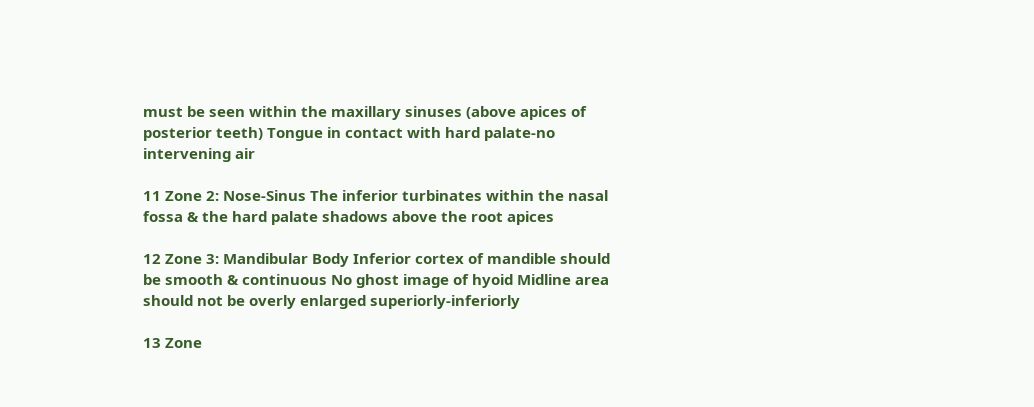must be seen within the maxillary sinuses (above apices of posterior teeth) Tongue in contact with hard palate-no intervening air

11 Zone 2: Nose-Sinus The inferior turbinates within the nasal fossa & the hard palate shadows above the root apices

12 Zone 3: Mandibular Body Inferior cortex of mandible should be smooth & continuous No ghost image of hyoid Midline area should not be overly enlarged superiorly-inferiorly

13 Zone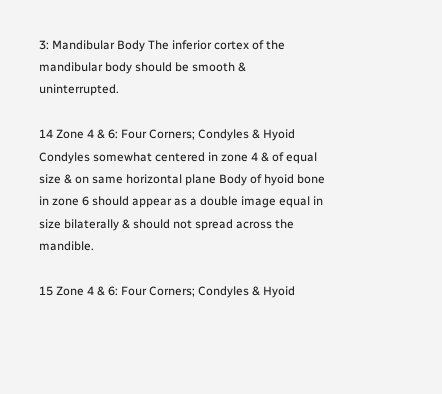3: Mandibular Body The inferior cortex of the mandibular body should be smooth & uninterrupted.

14 Zone 4 & 6: Four Corners; Condyles & Hyoid
Condyles somewhat centered in zone 4 & of equal size & on same horizontal plane Body of hyoid bone in zone 6 should appear as a double image equal in size bilaterally & should not spread across the mandible.

15 Zone 4 & 6: Four Corners; Condyles & Hyoid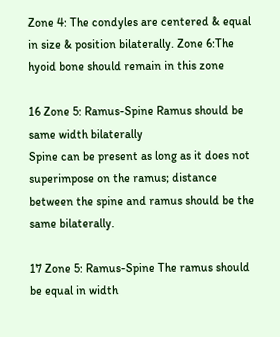Zone 4: The condyles are centered & equal in size & position bilaterally. Zone 6:The hyoid bone should remain in this zone

16 Zone 5: Ramus-Spine Ramus should be same width bilaterally
Spine can be present as long as it does not superimpose on the ramus; distance between the spine and ramus should be the same bilaterally.

17 Zone 5: Ramus-Spine The ramus should be equal in width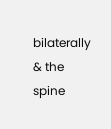bilaterally & the spine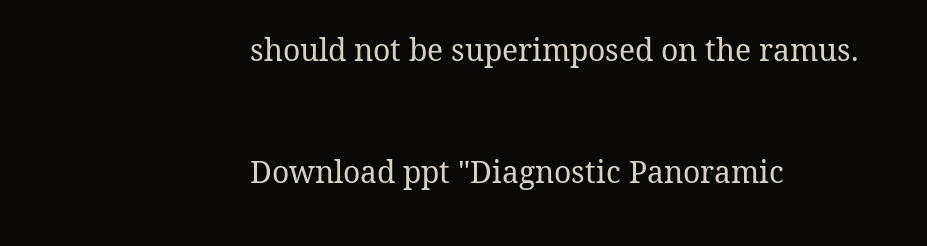should not be superimposed on the ramus.

Download ppt "Diagnostic Panoramic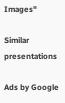Images"

Similar presentations

Ads by Google